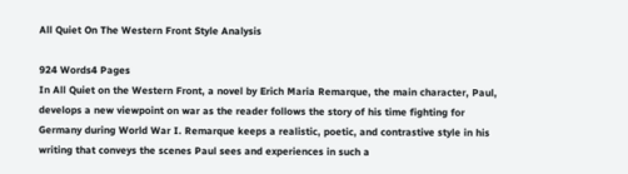All Quiet On The Western Front Style Analysis

924 Words4 Pages
In All Quiet on the Western Front, a novel by Erich Maria Remarque, the main character, Paul, develops a new viewpoint on war as the reader follows the story of his time fighting for Germany during World War I. Remarque keeps a realistic, poetic, and contrastive style in his writing that conveys the scenes Paul sees and experiences in such a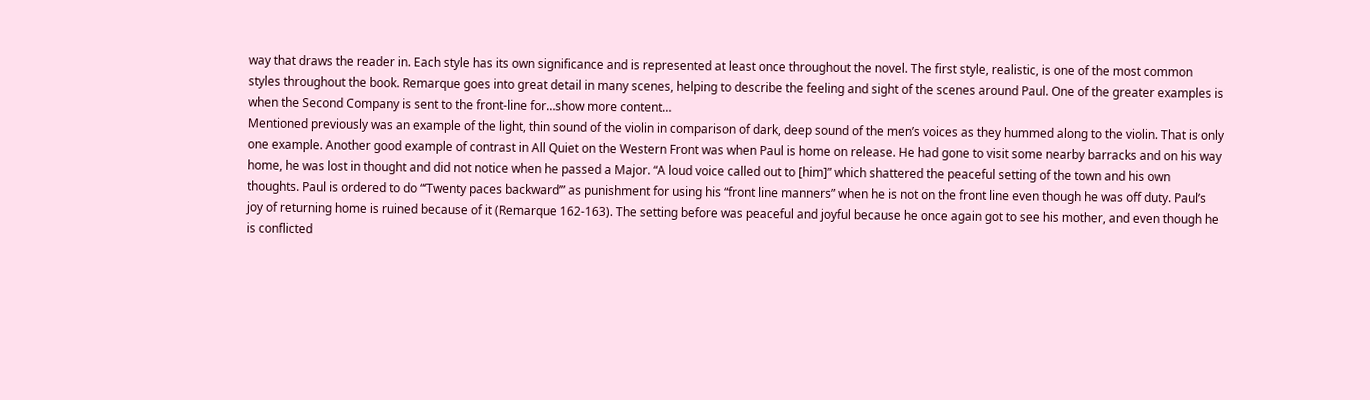way that draws the reader in. Each style has its own significance and is represented at least once throughout the novel. The first style, realistic, is one of the most common styles throughout the book. Remarque goes into great detail in many scenes, helping to describe the feeling and sight of the scenes around Paul. One of the greater examples is when the Second Company is sent to the front-line for…show more content…
Mentioned previously was an example of the light, thin sound of the violin in comparison of dark, deep sound of the men’s voices as they hummed along to the violin. That is only one example. Another good example of contrast in All Quiet on the Western Front was when Paul is home on release. He had gone to visit some nearby barracks and on his way home, he was lost in thought and did not notice when he passed a Major. “A loud voice called out to [him]” which shattered the peaceful setting of the town and his own thoughts. Paul is ordered to do “‘Twenty paces backward’” as punishment for using his “front line manners” when he is not on the front line even though he was off duty. Paul’s joy of returning home is ruined because of it (Remarque 162-163). The setting before was peaceful and joyful because he once again got to see his mother, and even though he is conflicted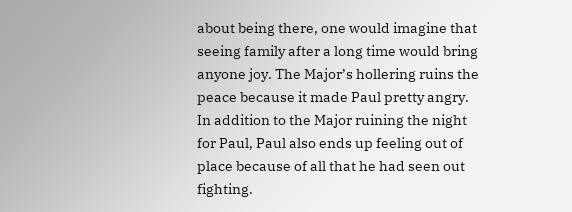about being there, one would imagine that seeing family after a long time would bring anyone joy. The Major’s hollering ruins the peace because it made Paul pretty angry. In addition to the Major ruining the night for Paul, Paul also ends up feeling out of place because of all that he had seen out fighting.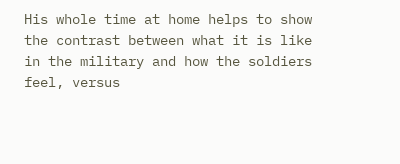His whole time at home helps to show the contrast between what it is like in the military and how the soldiers feel, versus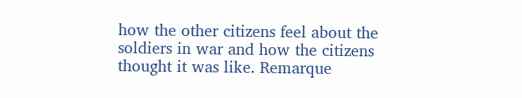how the other citizens feel about the soldiers in war and how the citizens thought it was like. Remarque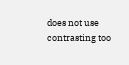does not use contrasting too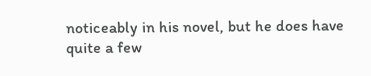noticeably in his novel, but he does have quite a few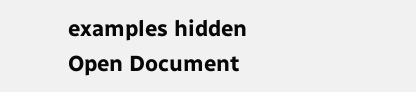examples hidden
Open Document